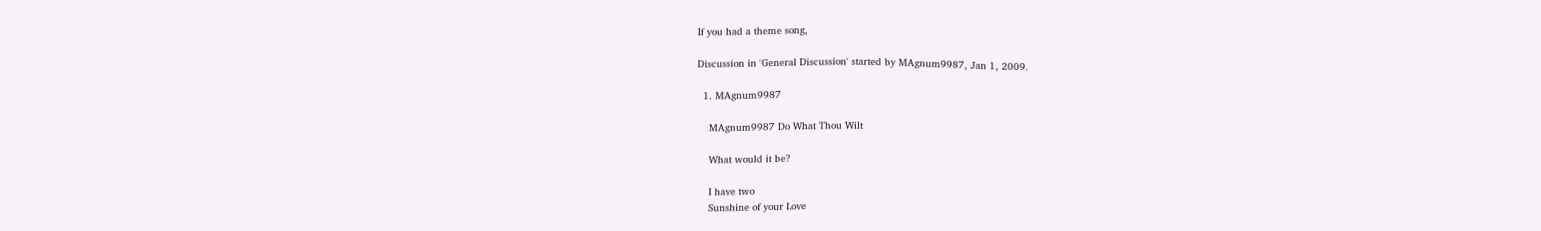If you had a theme song,

Discussion in 'General Discussion' started by MAgnum9987, Jan 1, 2009.

  1. MAgnum9987

    MAgnum9987 Do What Thou Wilt

    What would it be?

    I have two
    Sunshine of your Love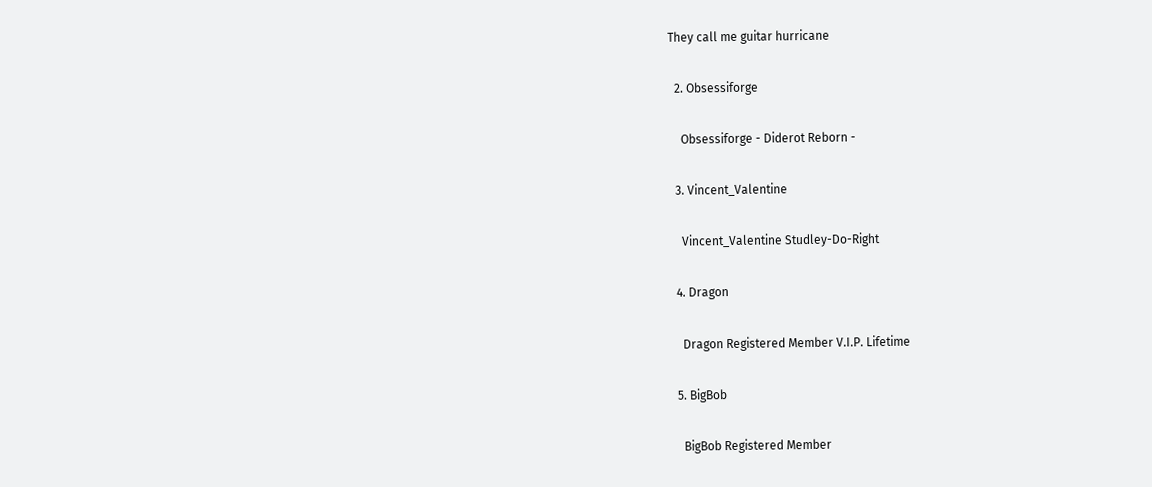They call me guitar hurricane

  2. Obsessiforge

    Obsessiforge - Diderot Reborn -

  3. Vincent_Valentine

    Vincent_Valentine Studley-Do-Right

  4. Dragon

    Dragon Registered Member V.I.P. Lifetime

  5. BigBob

    BigBob Registered Member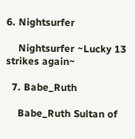6. Nightsurfer

    Nightsurfer ~Lucky 13 strikes again~

  7. Babe_Ruth

    Babe_Ruth Sultan of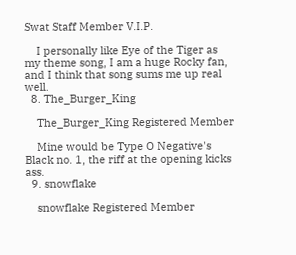Swat Staff Member V.I.P.

    I personally like Eye of the Tiger as my theme song, I am a huge Rocky fan, and I think that song sums me up real well.
  8. The_Burger_King

    The_Burger_King Registered Member

    Mine would be Type O Negative's Black no. 1, the riff at the opening kicks ass.
  9. snowflake

    snowflake Registered Member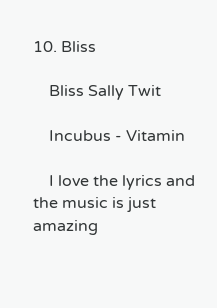10. Bliss

    Bliss Sally Twit

    Incubus - Vitamin

    I love the lyrics and the music is just amazing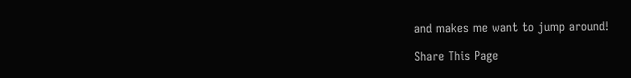and makes me want to jump around!

Share This Page